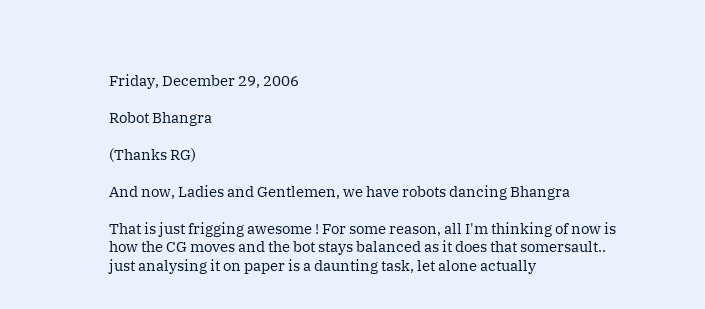Friday, December 29, 2006

Robot Bhangra

(Thanks RG)

And now, Ladies and Gentlemen, we have robots dancing Bhangra

That is just frigging awesome ! For some reason, all I'm thinking of now is how the CG moves and the bot stays balanced as it does that somersault.. just analysing it on paper is a daunting task, let alone actually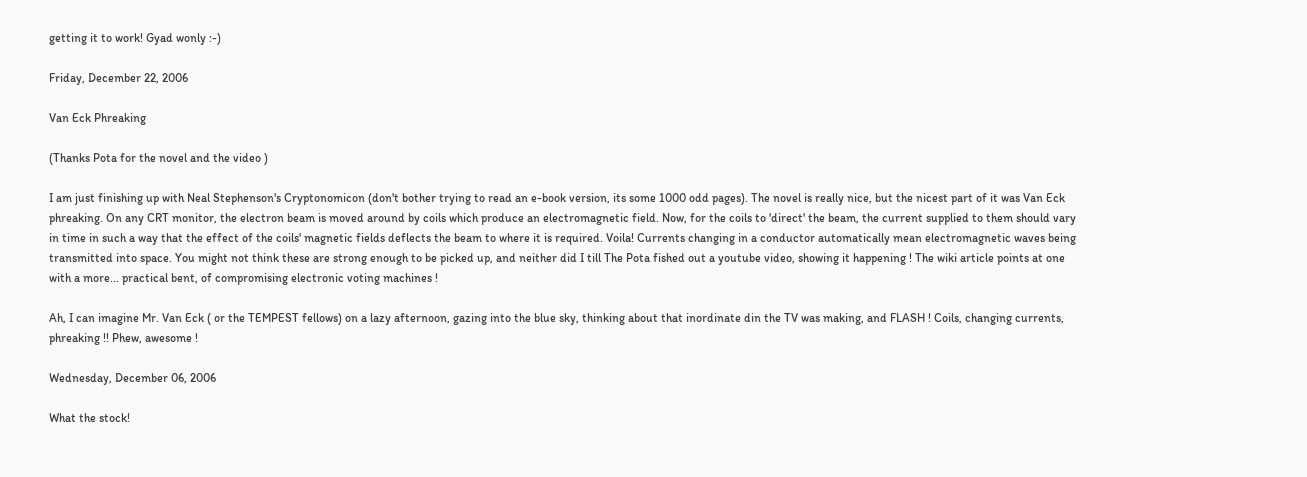getting it to work! Gyad wonly :-)

Friday, December 22, 2006

Van Eck Phreaking

(Thanks Pota for the novel and the video )

I am just finishing up with Neal Stephenson's Cryptonomicon (don't bother trying to read an e-book version, its some 1000 odd pages). The novel is really nice, but the nicest part of it was Van Eck phreaking. On any CRT monitor, the electron beam is moved around by coils which produce an electromagnetic field. Now, for the coils to 'direct' the beam, the current supplied to them should vary in time in such a way that the effect of the coils' magnetic fields deflects the beam to where it is required. Voila! Currents changing in a conductor automatically mean electromagnetic waves being transmitted into space. You might not think these are strong enough to be picked up, and neither did I till The Pota fished out a youtube video, showing it happening ! The wiki article points at one with a more... practical bent, of compromising electronic voting machines !

Ah, I can imagine Mr. Van Eck ( or the TEMPEST fellows) on a lazy afternoon, gazing into the blue sky, thinking about that inordinate din the TV was making, and FLASH ! Coils, changing currents, phreaking !! Phew, awesome !

Wednesday, December 06, 2006

What the stock!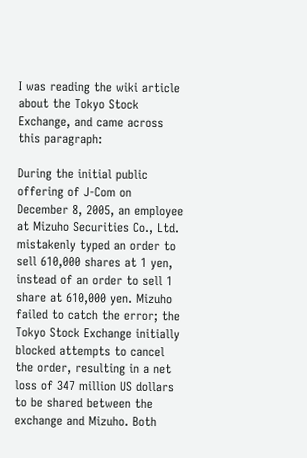I was reading the wiki article about the Tokyo Stock Exchange, and came across this paragraph:

During the initial public offering of J-Com on December 8, 2005, an employee at Mizuho Securities Co., Ltd. mistakenly typed an order to sell 610,000 shares at 1 yen, instead of an order to sell 1 share at 610,000 yen. Mizuho failed to catch the error; the Tokyo Stock Exchange initially blocked attempts to cancel the order, resulting in a net loss of 347 million US dollars to be shared between the exchange and Mizuho. Both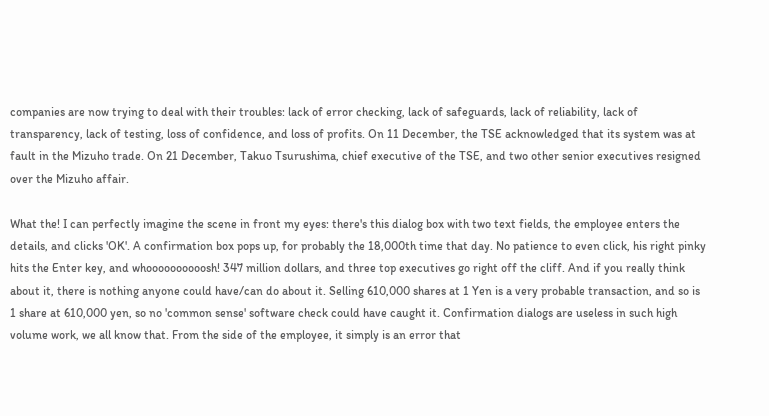companies are now trying to deal with their troubles: lack of error checking, lack of safeguards, lack of reliability, lack of transparency, lack of testing, loss of confidence, and loss of profits. On 11 December, the TSE acknowledged that its system was at fault in the Mizuho trade. On 21 December, Takuo Tsurushima, chief executive of the TSE, and two other senior executives resigned over the Mizuho affair.

What the! I can perfectly imagine the scene in front my eyes: there's this dialog box with two text fields, the employee enters the details, and clicks 'OK'. A confirmation box pops up, for probably the 18,000th time that day. No patience to even click, his right pinky hits the Enter key, and whoooooooooosh! 347 million dollars, and three top executives go right off the cliff. And if you really think about it, there is nothing anyone could have/can do about it. Selling 610,000 shares at 1 Yen is a very probable transaction, and so is 1 share at 610,000 yen, so no 'common sense' software check could have caught it. Confirmation dialogs are useless in such high volume work, we all know that. From the side of the employee, it simply is an error that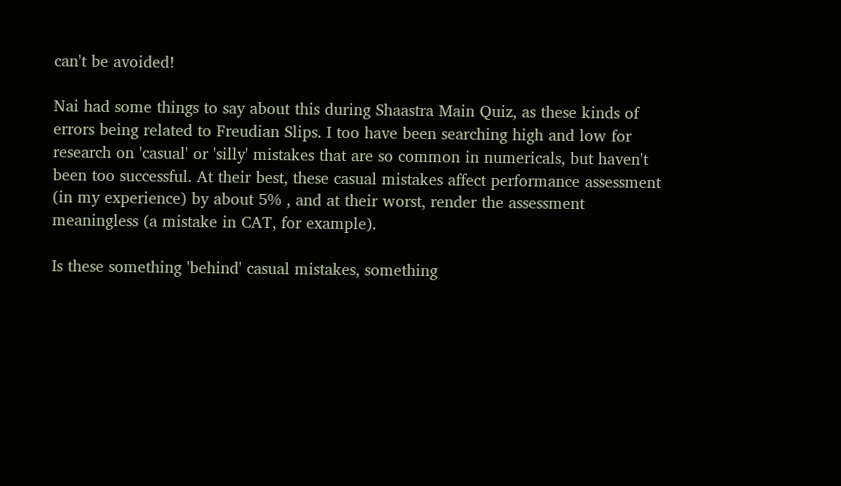can't be avoided!

Nai had some things to say about this during Shaastra Main Quiz, as these kinds of errors being related to Freudian Slips. I too have been searching high and low for research on 'casual' or 'silly' mistakes that are so common in numericals, but haven't been too successful. At their best, these casual mistakes affect performance assessment (in my experience) by about 5% , and at their worst, render the assessment meaningless (a mistake in CAT, for example).

Is these something 'behind' casual mistakes, something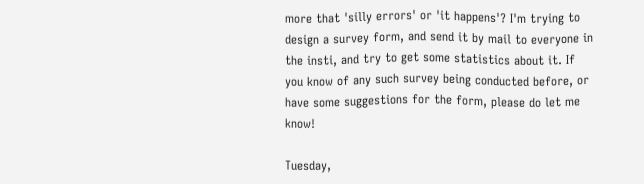more that 'silly errors' or 'it happens'? I'm trying to design a survey form, and send it by mail to everyone in the insti, and try to get some statistics about it. If you know of any such survey being conducted before, or have some suggestions for the form, please do let me know!

Tuesday,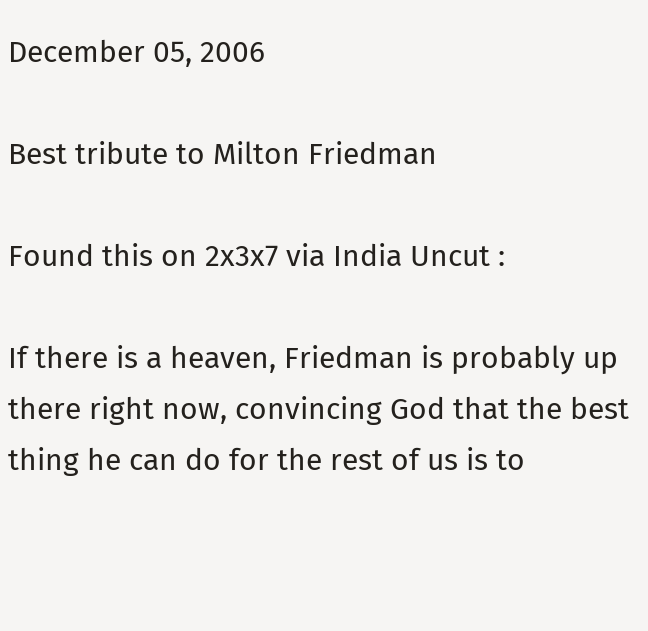December 05, 2006

Best tribute to Milton Friedman

Found this on 2x3x7 via India Uncut :

If there is a heaven, Friedman is probably up there right now, convincing God that the best thing he can do for the rest of us is to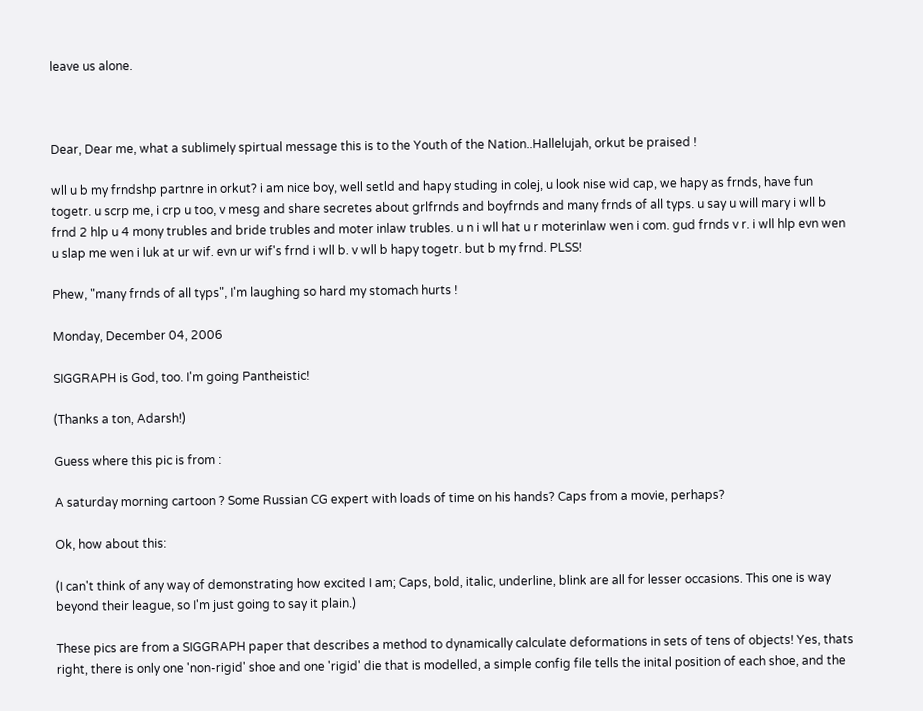leave us alone.



Dear, Dear me, what a sublimely spirtual message this is to the Youth of the Nation..Hallelujah, orkut be praised !

wll u b my frndshp partnre in orkut? i am nice boy, well setld and hapy studing in colej, u look nise wid cap, we hapy as frnds, have fun togetr. u scrp me, i crp u too, v mesg and share secretes about grlfrnds and boyfrnds and many frnds of all typs. u say u will mary i wll b frnd 2 hlp u 4 mony trubles and bride trubles and moter inlaw trubles. u n i wll hat u r moterinlaw wen i com. gud frnds v r. i wll hlp evn wen u slap me wen i luk at ur wif. evn ur wif's frnd i wll b. v wll b hapy togetr. but b my frnd. PLSS!

Phew, "many frnds of all typs", I'm laughing so hard my stomach hurts !

Monday, December 04, 2006

SIGGRAPH is God, too. I'm going Pantheistic!

(Thanks a ton, Adarsh!)

Guess where this pic is from :

A saturday morning cartoon ? Some Russian CG expert with loads of time on his hands? Caps from a movie, perhaps?

Ok, how about this:

(I can't think of any way of demonstrating how excited I am; Caps, bold, italic, underline, blink are all for lesser occasions. This one is way beyond their league, so I'm just going to say it plain.)

These pics are from a SIGGRAPH paper that describes a method to dynamically calculate deformations in sets of tens of objects! Yes, thats right, there is only one 'non-rigid' shoe and one 'rigid' die that is modelled, a simple config file tells the inital position of each shoe, and the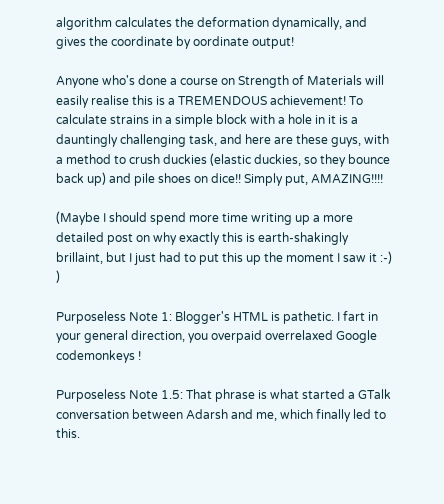algorithm calculates the deformation dynamically, and gives the coordinate by oordinate output!

Anyone who's done a course on Strength of Materials will easily realise this is a TREMENDOUS achievement! To calculate strains in a simple block with a hole in it is a dauntingly challenging task, and here are these guys, with a method to crush duckies (elastic duckies, so they bounce back up) and pile shoes on dice!! Simply put, AMAZING!!!!

(Maybe I should spend more time writing up a more detailed post on why exactly this is earth-shakingly brillaint, but I just had to put this up the moment I saw it :-) )

Purposeless Note 1: Blogger's HTML is pathetic. I fart in your general direction, you overpaid overrelaxed Google codemonkeys !

Purposeless Note 1.5: That phrase is what started a GTalk conversation between Adarsh and me, which finally led to this.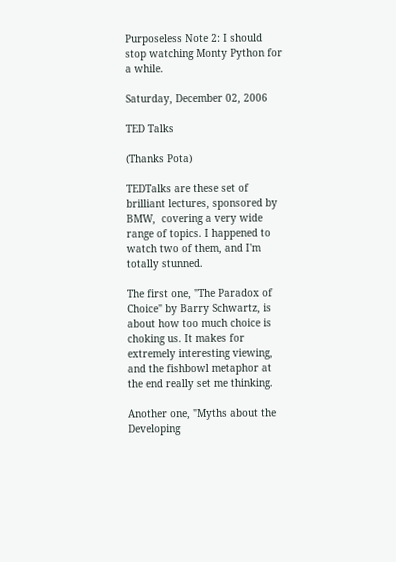Purposeless Note 2: I should stop watching Monty Python for a while.

Saturday, December 02, 2006

TED Talks

(Thanks Pota)

TEDTalks are these set of brilliant lectures, sponsored by BMW,  covering a very wide range of topics. I happened to watch two of them, and I'm totally stunned.

The first one, "The Paradox of Choice" by Barry Schwartz, is about how too much choice is choking us. It makes for extremely interesting viewing, and the fishbowl metaphor at the end really set me thinking.

Another one, "Myths about the Developing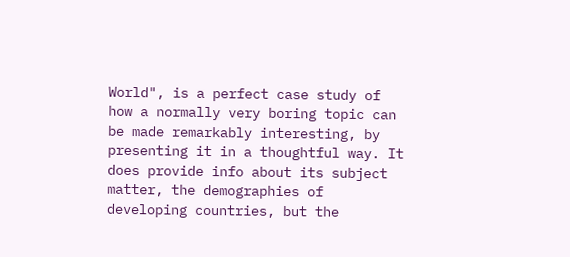World", is a perfect case study of how a normally very boring topic can be made remarkably interesting, by presenting it in a thoughtful way. It does provide info about its subject matter, the demographies of developing countries, but the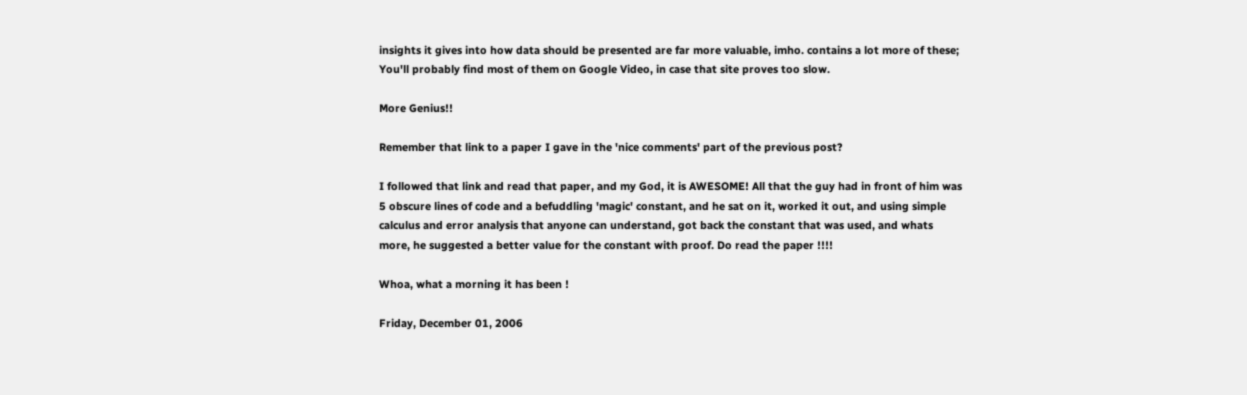insights it gives into how data should be presented are far more valuable, imho. contains a lot more of these; You'll probably find most of them on Google Video, in case that site proves too slow.

More Genius!!

Remember that link to a paper I gave in the 'nice comments' part of the previous post?

I followed that link and read that paper, and my God, it is AWESOME! All that the guy had in front of him was 5 obscure lines of code and a befuddling 'magic' constant, and he sat on it, worked it out, and using simple calculus and error analysis that anyone can understand, got back the constant that was used, and whats more, he suggested a better value for the constant with proof. Do read the paper !!!!

Whoa, what a morning it has been !

Friday, December 01, 2006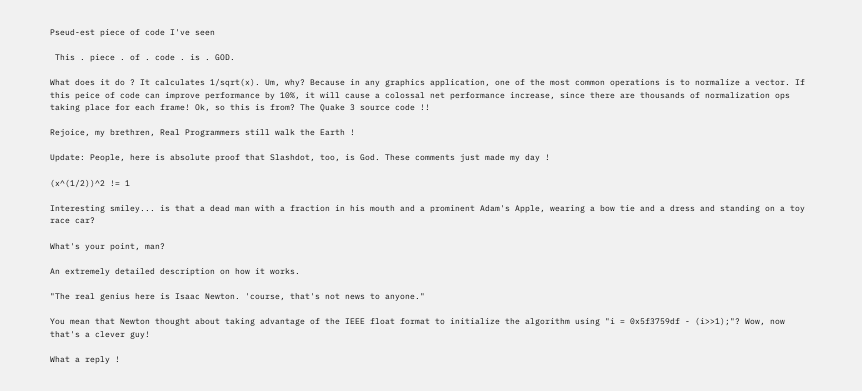Pseud-est piece of code I've seen

 This . piece . of . code . is . GOD.

What does it do ? It calculates 1/sqrt(x). Um, why? Because in any graphics application, one of the most common operations is to normalize a vector. If this peice of code can improve performance by 10%, it will cause a colossal net performance increase, since there are thousands of normalization ops taking place for each frame! Ok, so this is from? The Quake 3 source code !!

Rejoice, my brethren, Real Programmers still walk the Earth !

Update: People, here is absolute proof that Slashdot, too, is God. These comments just made my day !

(x^(1/2))^2 != 1

Interesting smiley... is that a dead man with a fraction in his mouth and a prominent Adam's Apple, wearing a bow tie and a dress and standing on a toy race car?

What's your point, man?

An extremely detailed description on how it works.

"The real genius here is Isaac Newton. 'course, that's not news to anyone."

You mean that Newton thought about taking advantage of the IEEE float format to initialize the algorithm using "i = 0x5f3759df - (i>>1);"? Wow, now that's a clever guy!

What a reply !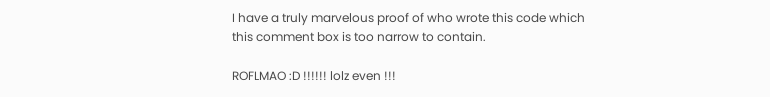I have a truly marvelous proof of who wrote this code which this comment box is too narrow to contain.

ROFLMAO :D !!!!!! lolz even !!!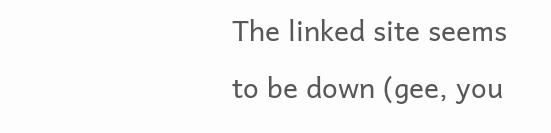The linked site seems to be down (gee, you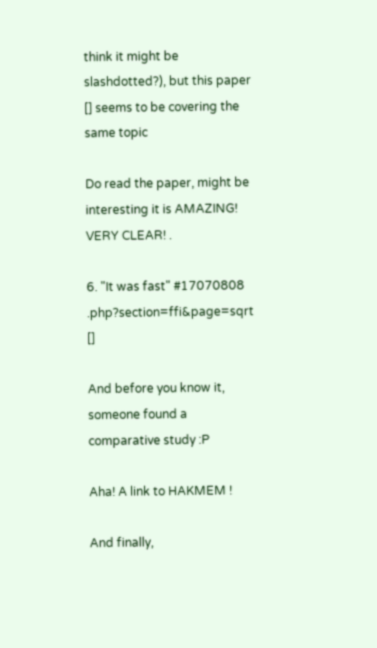think it might be slashdotted?), but this paper [] seems to be covering the same topic

Do read the paper, might be interesting it is AMAZING! VERY CLEAR! .

6. "It was fast" #17070808 .php?section=ffi&page=sqrt []

And before you know it, someone found a comparative study :P

Aha! A link to HAKMEM !

And finally,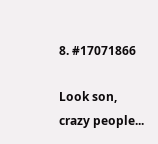8. #17071866

Look son, crazy people...